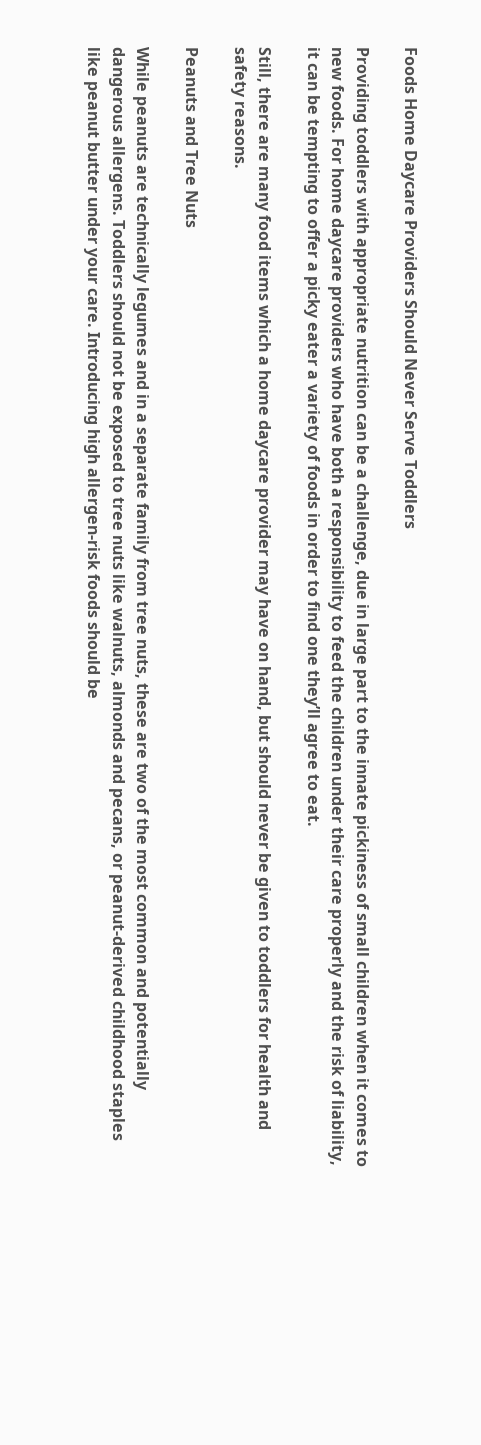Foods Home Daycare Providers Should Never Serve Toddlers

Providing toddlers with appropriate nutrition can be a challenge, due in large part to the innate pickiness of small children when it comes to new foods. For home daycare providers who have both a responsibility to feed the children under their care properly and the risk of liability, it can be tempting to offer a picky eater a variety of foods in order to find one they’ll agree to eat.

Still, there are many food items which a home daycare provider may have on hand, but should never be given to toddlers for health and safety reasons.

Peanuts and Tree Nuts

While peanuts are technically legumes and in a separate family from tree nuts, these are two of the most common and potentially dangerous allergens. Toddlers should not be exposed to tree nuts like walnuts, almonds and pecans, or peanut-derived childhood staples like peanut butter under your care. Introducing high allergen-risk foods should be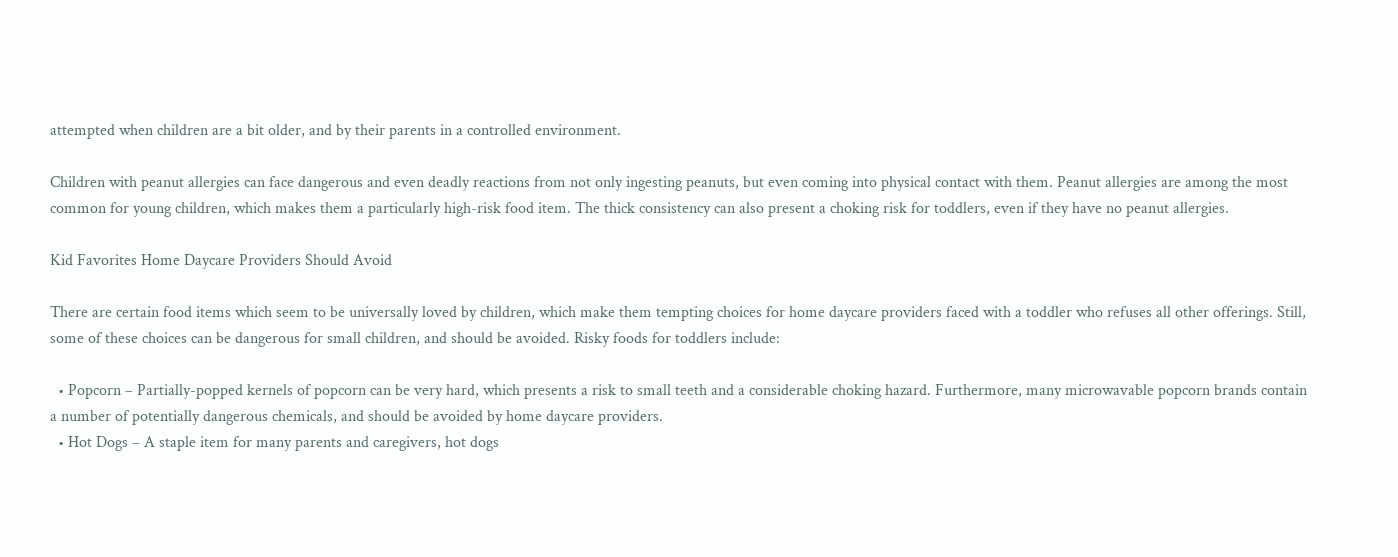attempted when children are a bit older, and by their parents in a controlled environment.

Children with peanut allergies can face dangerous and even deadly reactions from not only ingesting peanuts, but even coming into physical contact with them. Peanut allergies are among the most common for young children, which makes them a particularly high-risk food item. The thick consistency can also present a choking risk for toddlers, even if they have no peanut allergies.

Kid Favorites Home Daycare Providers Should Avoid

There are certain food items which seem to be universally loved by children, which make them tempting choices for home daycare providers faced with a toddler who refuses all other offerings. Still, some of these choices can be dangerous for small children, and should be avoided. Risky foods for toddlers include:

  • Popcorn – Partially-popped kernels of popcorn can be very hard, which presents a risk to small teeth and a considerable choking hazard. Furthermore, many microwavable popcorn brands contain a number of potentially dangerous chemicals, and should be avoided by home daycare providers.
  • Hot Dogs – A staple item for many parents and caregivers, hot dogs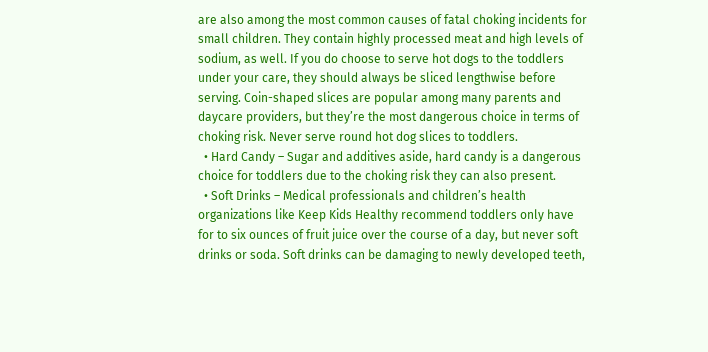are also among the most common causes of fatal choking incidents for small children. They contain highly processed meat and high levels of sodium, as well. If you do choose to serve hot dogs to the toddlers under your care, they should always be sliced lengthwise before serving. Coin-shaped slices are popular among many parents and daycare providers, but they’re the most dangerous choice in terms of choking risk. Never serve round hot dog slices to toddlers.
  • Hard Candy – Sugar and additives aside, hard candy is a dangerous choice for toddlers due to the choking risk they can also present.
  • Soft Drinks – Medical professionals and children’s health organizations like Keep Kids Healthy recommend toddlers only have for to six ounces of fruit juice over the course of a day, but never soft drinks or soda. Soft drinks can be damaging to newly developed teeth,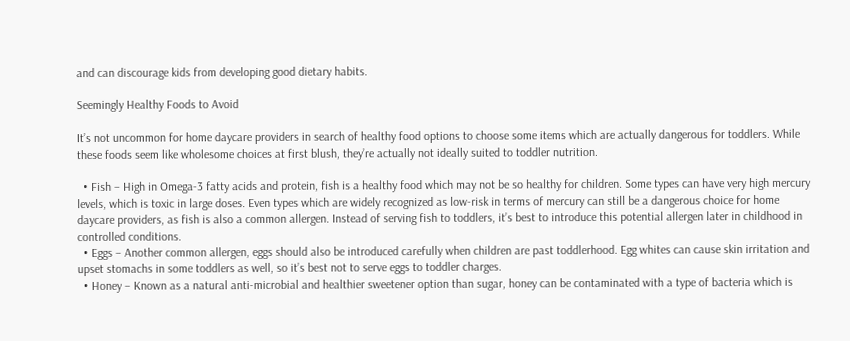and can discourage kids from developing good dietary habits.

Seemingly Healthy Foods to Avoid

It’s not uncommon for home daycare providers in search of healthy food options to choose some items which are actually dangerous for toddlers. While these foods seem like wholesome choices at first blush, they’re actually not ideally suited to toddler nutrition.

  • Fish – High in Omega-3 fatty acids and protein, fish is a healthy food which may not be so healthy for children. Some types can have very high mercury levels, which is toxic in large doses. Even types which are widely recognized as low-risk in terms of mercury can still be a dangerous choice for home daycare providers, as fish is also a common allergen. Instead of serving fish to toddlers, it’s best to introduce this potential allergen later in childhood in controlled conditions.
  • Eggs – Another common allergen, eggs should also be introduced carefully when children are past toddlerhood. Egg whites can cause skin irritation and upset stomachs in some toddlers as well, so it’s best not to serve eggs to toddler charges.
  • Honey – Known as a natural anti-microbial and healthier sweetener option than sugar, honey can be contaminated with a type of bacteria which is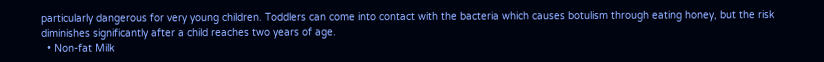particularly dangerous for very young children. Toddlers can come into contact with the bacteria which causes botulism through eating honey, but the risk diminishes significantly after a child reaches two years of age.
  • Non-fat Milk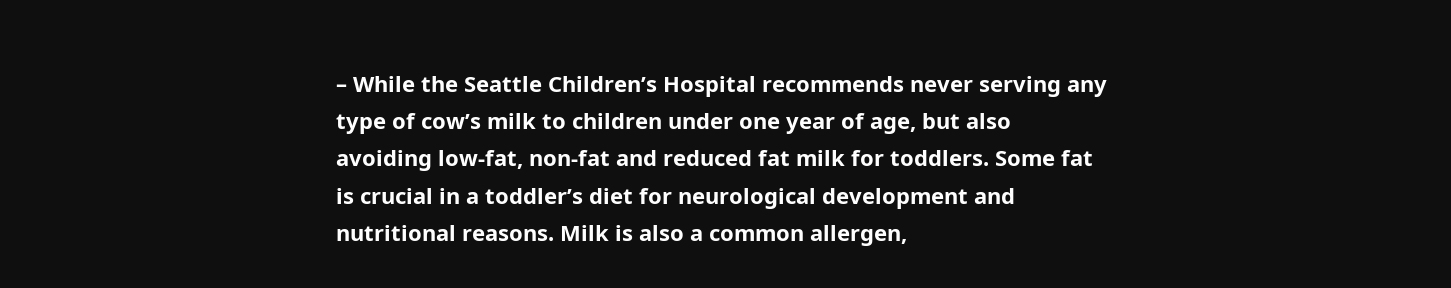– While the Seattle Children’s Hospital recommends never serving any type of cow’s milk to children under one year of age, but also avoiding low-fat, non-fat and reduced fat milk for toddlers. Some fat is crucial in a toddler’s diet for neurological development and nutritional reasons. Milk is also a common allergen,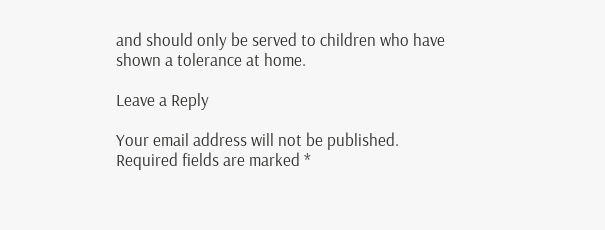and should only be served to children who have shown a tolerance at home.

Leave a Reply

Your email address will not be published. Required fields are marked *